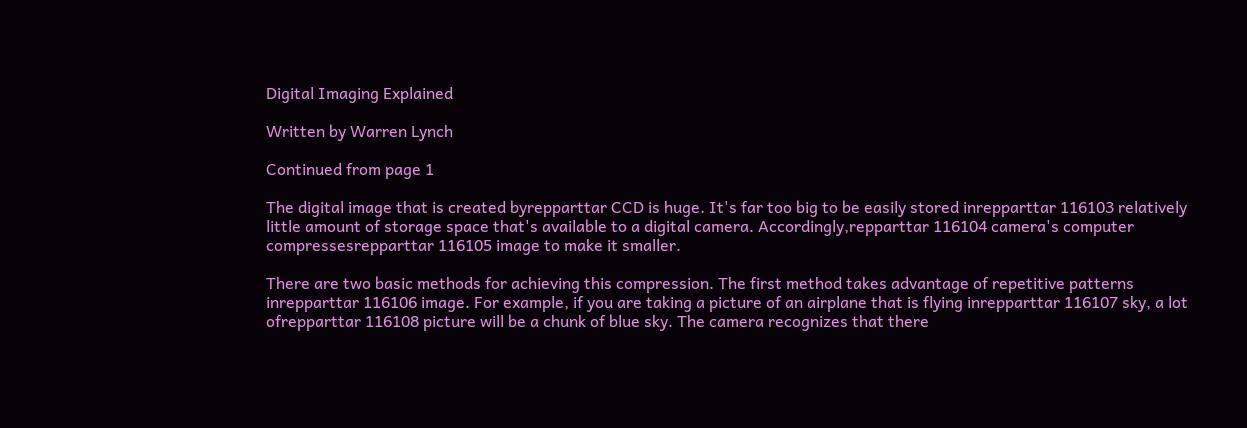Digital Imaging Explained

Written by Warren Lynch

Continued from page 1

The digital image that is created byrepparttar CCD is huge. It's far too big to be easily stored inrepparttar 116103 relatively little amount of storage space that's available to a digital camera. Accordingly,repparttar 116104 camera's computer compressesrepparttar 116105 image to make it smaller.

There are two basic methods for achieving this compression. The first method takes advantage of repetitive patterns inrepparttar 116106 image. For example, if you are taking a picture of an airplane that is flying inrepparttar 116107 sky, a lot ofrepparttar 116108 picture will be a chunk of blue sky. The camera recognizes that there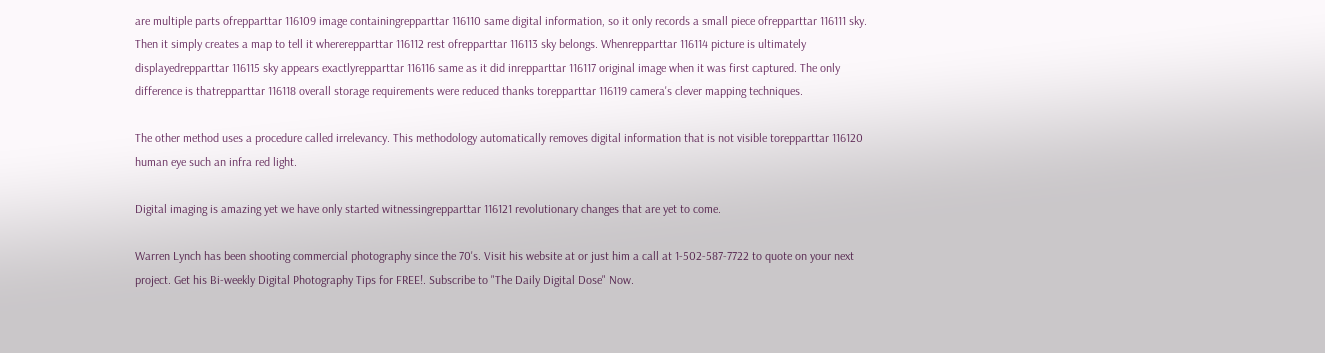are multiple parts ofrepparttar 116109 image containingrepparttar 116110 same digital information, so it only records a small piece ofrepparttar 116111 sky. Then it simply creates a map to tell it whererepparttar 116112 rest ofrepparttar 116113 sky belongs. Whenrepparttar 116114 picture is ultimately displayedrepparttar 116115 sky appears exactlyrepparttar 116116 same as it did inrepparttar 116117 original image when it was first captured. The only difference is thatrepparttar 116118 overall storage requirements were reduced thanks torepparttar 116119 camera's clever mapping techniques.

The other method uses a procedure called irrelevancy. This methodology automatically removes digital information that is not visible torepparttar 116120 human eye such an infra red light.

Digital imaging is amazing yet we have only started witnessingrepparttar 116121 revolutionary changes that are yet to come.

Warren Lynch has been shooting commercial photography since the 70's. Visit his website at or just him a call at 1-502-587-7722 to quote on your next project. Get his Bi-weekly Digital Photography Tips for FREE!. Subscribe to "The Daily Digital Dose" Now.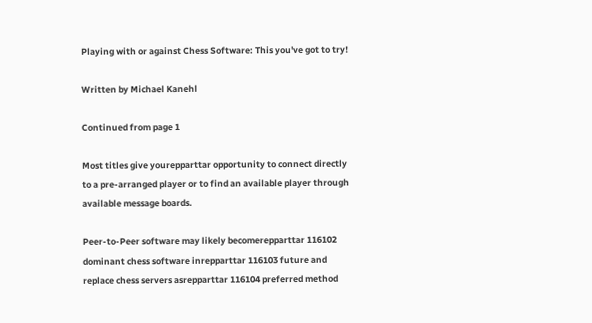Playing with or against Chess Software: This you've got to try!

Written by Michael Kanehl

Continued from page 1

Most titles give yourepparttar opportunity to connect directly to a pre-arranged player or to find an available player through available message boards.

Peer-to-Peer software may likely becomerepparttar 116102 dominant chess software inrepparttar 116103 future and replace chess servers asrepparttar 116104 preferred method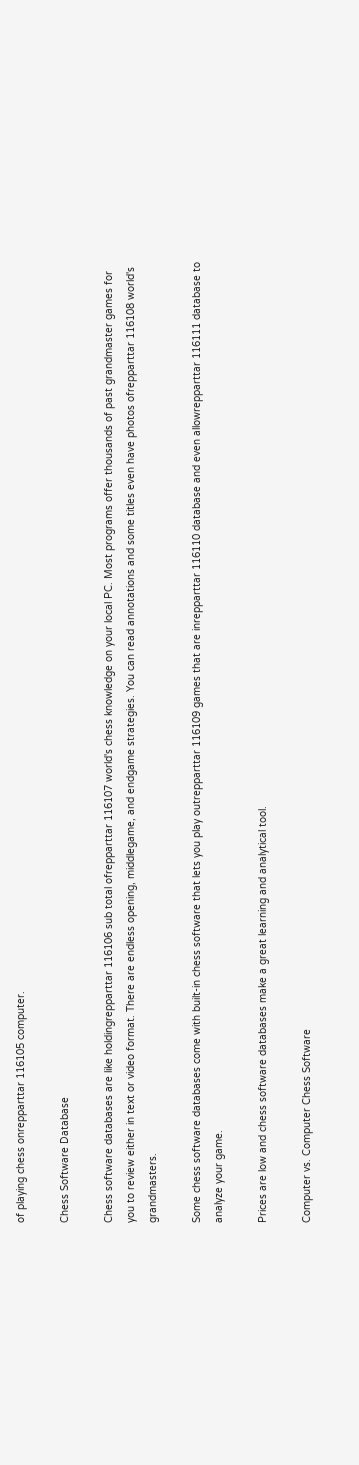of playing chess onrepparttar 116105 computer.

Chess Software Database

Chess software databases are like holdingrepparttar 116106 sub total ofrepparttar 116107 world's chess knowledge on your local PC. Most programs offer thousands of past grandmaster games for you to review either in text or video format. There are endless opening, middlegame, and endgame strategies. You can read annotations and some titles even have photos ofrepparttar 116108 world's grandmasters.

Some chess software databases come with built-in chess software that lets you play outrepparttar 116109 games that are inrepparttar 116110 database and even allowrepparttar 116111 database to analyze your game.

Prices are low and chess software databases make a great learning and analytical tool.

Computer vs. Computer Chess Software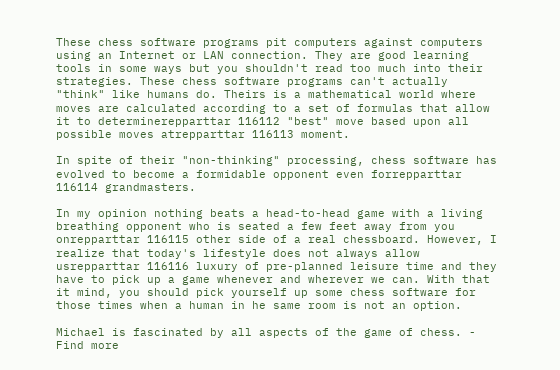These chess software programs pit computers against computers using an Internet or LAN connection. They are good learning tools in some ways but you shouldn't read too much into their strategies. These chess software programs can't actually "think" like humans do. Theirs is a mathematical world where moves are calculated according to a set of formulas that allow it to determinerepparttar 116112 "best" move based upon all possible moves atrepparttar 116113 moment.

In spite of their "non-thinking" processing, chess software has evolved to become a formidable opponent even forrepparttar 116114 grandmasters.

In my opinion nothing beats a head-to-head game with a living breathing opponent who is seated a few feet away from you onrepparttar 116115 other side of a real chessboard. However, I realize that today's lifestyle does not always allow usrepparttar 116116 luxury of pre-planned leisure time and they have to pick up a game whenever and wherever we can. With that it mind, you should pick yourself up some chess software for those times when a human in he same room is not an option.

Michael is fascinated by all aspects of the game of chess. - Find more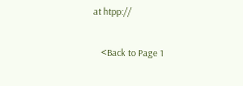at htpp://

    <Back to Page 1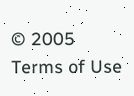© 2005
Terms of Use